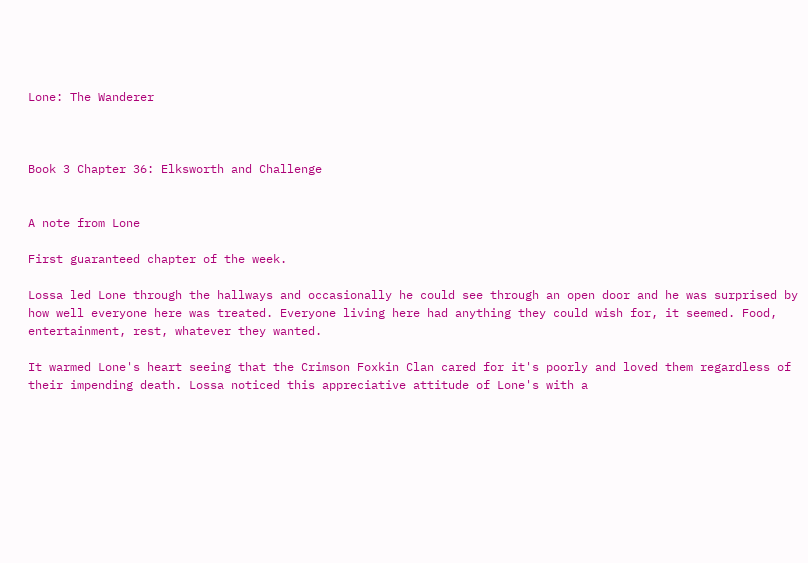Lone: The Wanderer



Book 3 Chapter 36: Elksworth and Challenge


A note from Lone

First guaranteed chapter of the week.

Lossa led Lone through the hallways and occasionally he could see through an open door and he was surprised by how well everyone here was treated. Everyone living here had anything they could wish for, it seemed. Food, entertainment, rest, whatever they wanted.

It warmed Lone's heart seeing that the Crimson Foxkin Clan cared for it's poorly and loved them regardless of their impending death. Lossa noticed this appreciative attitude of Lone's with a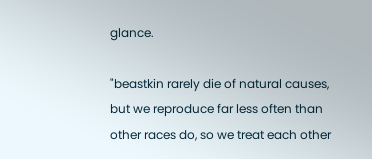glance.

"beastkin rarely die of natural causes, but we reproduce far less often than other races do, so we treat each other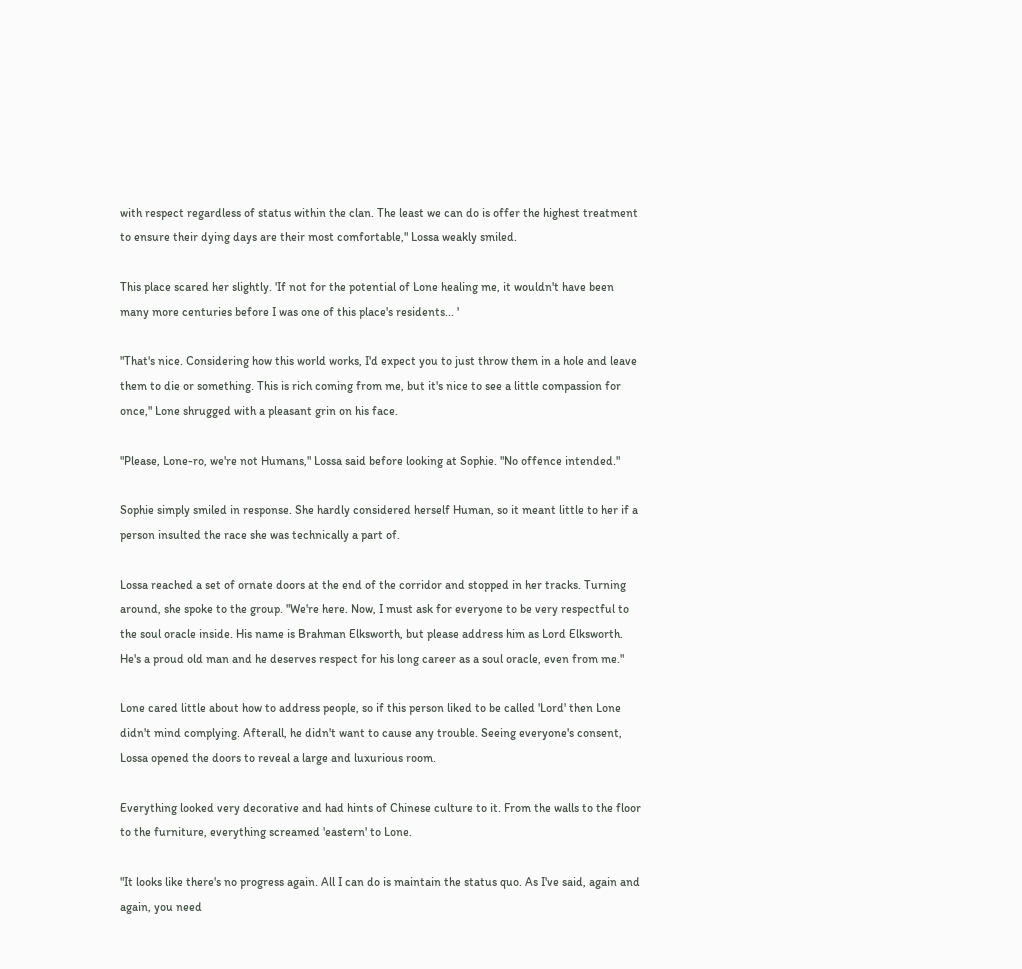with respect regardless of status within the clan. The least we can do is offer the highest treatment to ensure their dying days are their most comfortable," Lossa weakly smiled.

This place scared her slightly. 'If not for the potential of Lone healing me, it wouldn't have been many more centuries before I was one of this place's residents... '

"That's nice. Considering how this world works, I'd expect you to just throw them in a hole and leave them to die or something. This is rich coming from me, but it's nice to see a little compassion for once," Lone shrugged with a pleasant grin on his face.

"Please, Lone-ro, we're not Humans," Lossa said before looking at Sophie. "No offence intended."

Sophie simply smiled in response. She hardly considered herself Human, so it meant little to her if a person insulted the race she was technically a part of.

Lossa reached a set of ornate doors at the end of the corridor and stopped in her tracks. Turning around, she spoke to the group. "We're here. Now, I must ask for everyone to be very respectful to the soul oracle inside. His name is Brahman Elksworth, but please address him as Lord Elksworth. He's a proud old man and he deserves respect for his long career as a soul oracle, even from me."

Lone cared little about how to address people, so if this person liked to be called 'Lord' then Lone didn't mind complying. Afterall, he didn't want to cause any trouble. Seeing everyone's consent, Lossa opened the doors to reveal a large and luxurious room.

Everything looked very decorative and had hints of Chinese culture to it. From the walls to the floor to the furniture, everything screamed 'eastern' to Lone.

"It looks like there's no progress again. All I can do is maintain the status quo. As I've said, again and again, you need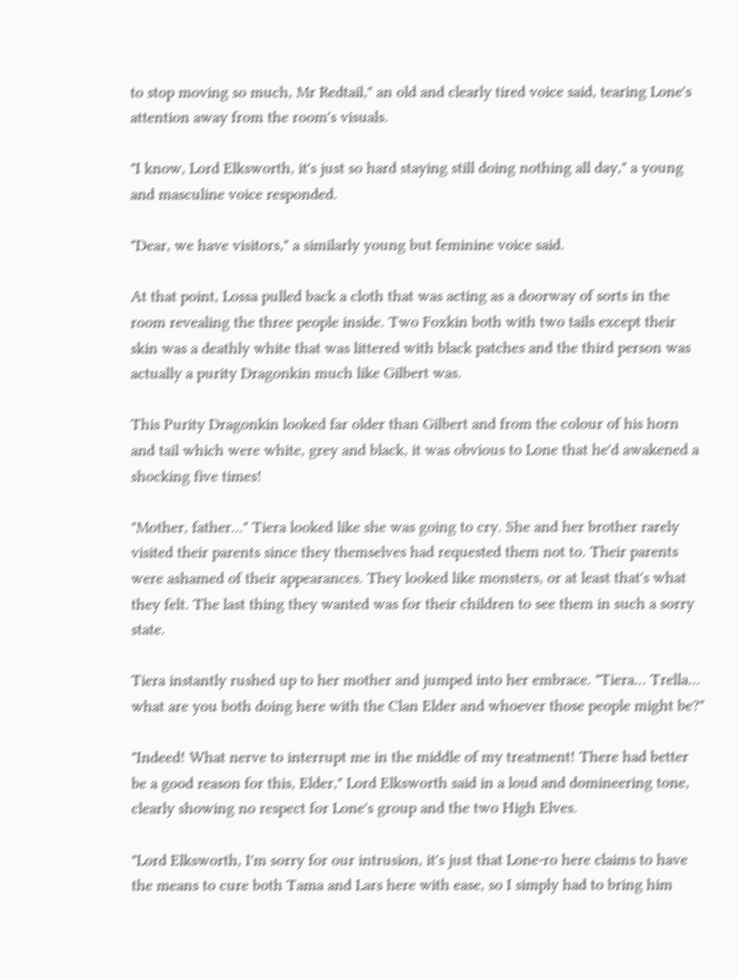to stop moving so much, Mr Redtail," an old and clearly tired voice said, tearing Lone's attention away from the room's visuals.

"I know, Lord Elksworth, it's just so hard staying still doing nothing all day," a young and masculine voice responded.

"Dear, we have visitors," a similarly young but feminine voice said.

At that point, Lossa pulled back a cloth that was acting as a doorway of sorts in the room revealing the three people inside. Two Foxkin both with two tails except their skin was a deathly white that was littered with black patches and the third person was actually a purity Dragonkin much like Gilbert was.

This Purity Dragonkin looked far older than Gilbert and from the colour of his horn and tail which were white, grey and black, it was obvious to Lone that he'd awakened a shocking five times!

"Mother, father..." Tiera looked like she was going to cry. She and her brother rarely visited their parents since they themselves had requested them not to. Their parents were ashamed of their appearances. They looked like monsters, or at least that's what they felt. The last thing they wanted was for their children to see them in such a sorry state.

Tiera instantly rushed up to her mother and jumped into her embrace. "Tiera... Trella... what are you both doing here with the Clan Elder and whoever those people might be?"

"Indeed! What nerve to interrupt me in the middle of my treatment! There had better be a good reason for this, Elder," Lord Elksworth said in a loud and domineering tone, clearly showing no respect for Lone's group and the two High Elves.

"Lord Elksworth, I'm sorry for our intrusion, it's just that Lone-ro here claims to have the means to cure both Tama and Lars here with ease, so I simply had to bring him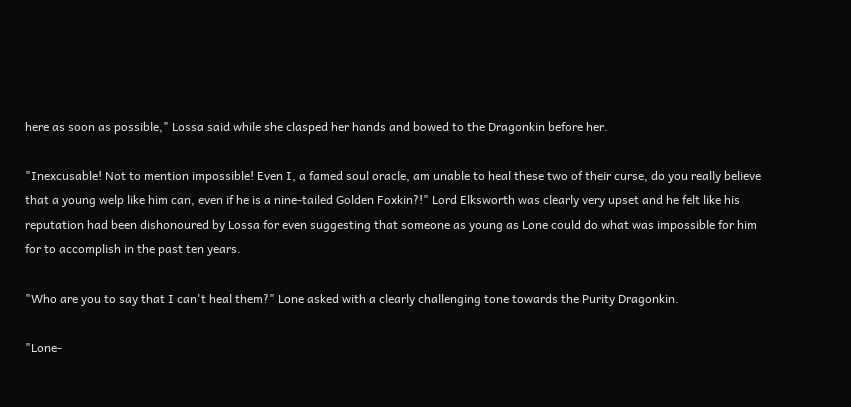here as soon as possible," Lossa said while she clasped her hands and bowed to the Dragonkin before her.

"Inexcusable! Not to mention impossible! Even I, a famed soul oracle, am unable to heal these two of their curse, do you really believe that a young welp like him can, even if he is a nine-tailed Golden Foxkin?!" Lord Elksworth was clearly very upset and he felt like his reputation had been dishonoured by Lossa for even suggesting that someone as young as Lone could do what was impossible for him for to accomplish in the past ten years.

"Who are you to say that I can't heal them?" Lone asked with a clearly challenging tone towards the Purity Dragonkin.

"Lone-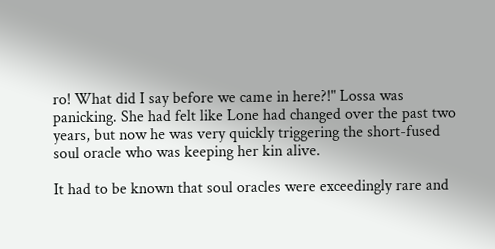ro! What did I say before we came in here?!" Lossa was panicking. She had felt like Lone had changed over the past two years, but now he was very quickly triggering the short-fused soul oracle who was keeping her kin alive.

It had to be known that soul oracles were exceedingly rare and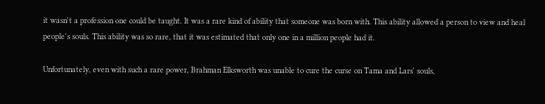it wasn't a profession one could be taught. It was a rare kind of ability that someone was born with. This ability allowed a person to view and heal people's souls. This ability was so rare, that it was estimated that only one in a million people had it.

Unfortunately, even with such a rare power, Brahman Elksworth was unable to cure the curse on Tama and Lars' souls,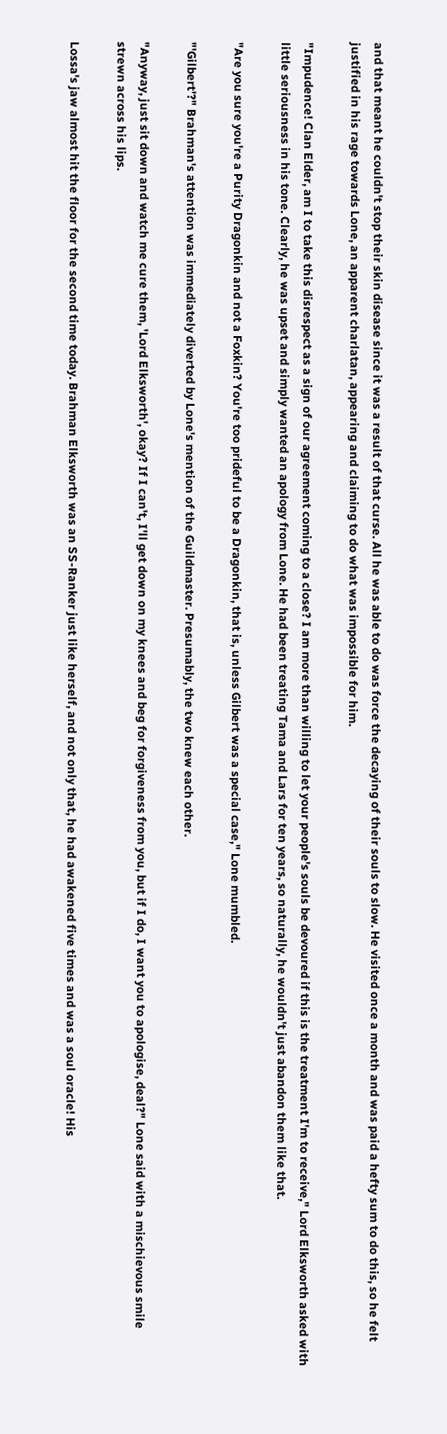and that meant he couldn't stop their skin disease since it was a result of that curse. All he was able to do was force the decaying of their souls to slow. He visited once a month and was paid a hefty sum to do this, so he felt justified in his rage towards Lone, an apparent charlatan, appearing and claiming to do what was impossible for him.

"Impudence! Clan Elder, am I to take this disrespect as a sign of our agreement coming to a close? I am more than willing to let your people's souls be devoured if this is the treatment I'm to receive," Lord Elksworth asked with little seriousness in his tone. Clearly, he was upset and simply wanted an apology from Lone. He had been treating Tama and Lars for ten years, so naturally, he wouldn't just abandon them like that.

"Are you sure you're a Purity Dragonkin and not a Foxkin? You're too prideful to be a Dragonkin, that is, unless Gilbert was a special case," Lone mumbled.

"'Gilbert'?" Brahman's attention was immediately diverted by Lone's mention of the Guildmaster. Presumably, the two knew each other.

"Anyway, just sit down and watch me cure them, 'Lord Elksworth', okay? If I can't, I'll get down on my knees and beg for forgiveness from you, but if I do, I want you to apologise, deal?" Lone said with a mischievous smile strewn across his lips.

Lossa's jaw almost hit the floor for the second time today. Brahman Elksworth was an SS-Ranker just like herself, and not only that, he had awakened five times and was a soul oracle! His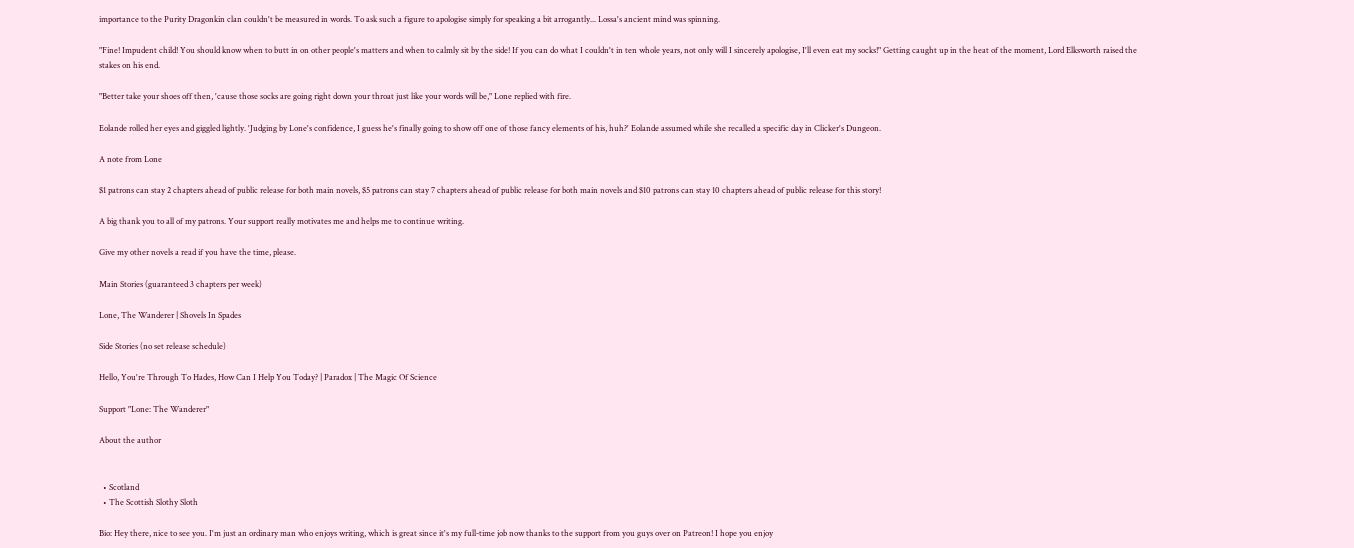importance to the Purity Dragonkin clan couldn't be measured in words. To ask such a figure to apologise simply for speaking a bit arrogantly... Lossa's ancient mind was spinning.

"Fine! Impudent child! You should know when to butt in on other people's matters and when to calmly sit by the side! If you can do what I couldn't in ten whole years, not only will I sincerely apologise, I'll even eat my socks!" Getting caught up in the heat of the moment, Lord Elksworth raised the stakes on his end.

"Better take your shoes off then, 'cause those socks are going right down your throat just like your words will be," Lone replied with fire.

Eolande rolled her eyes and giggled lightly. 'Judging by Lone's confidence, I guess he's finally going to show off one of those fancy elements of his, huh?' Eolande assumed while she recalled a specific day in Clicker's Dungeon.

A note from Lone

$1 patrons can stay 2 chapters ahead of public release for both main novels, $5 patrons can stay 7 chapters ahead of public release for both main novels and $10 patrons can stay 10 chapters ahead of public release for this story!

A big thank you to all of my patrons. Your support really motivates me and helps me to continue writing.

Give my other novels a read if you have the time, please.

Main Stories (guaranteed 3 chapters per week)

Lone, The Wanderer | Shovels In Spades

Side Stories (no set release schedule)

Hello, You're Through To Hades, How Can I Help You Today? | Paradox | The Magic Of Science

Support "Lone: The Wanderer"

About the author


  • Scotland
  • The Scottish Slothy Sloth

Bio: Hey there, nice to see you. I'm just an ordinary man who enjoys writing, which is great since it's my full-time job now thanks to the support from you guys over on Patreon! I hope you enjoy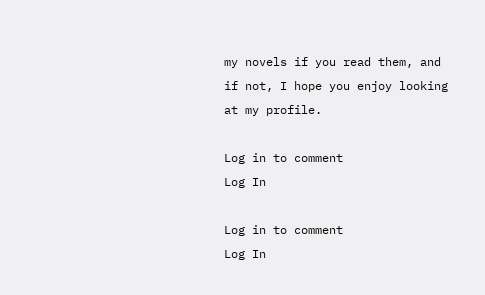my novels if you read them, and if not, I hope you enjoy looking at my profile.

Log in to comment
Log In

Log in to comment
Log In